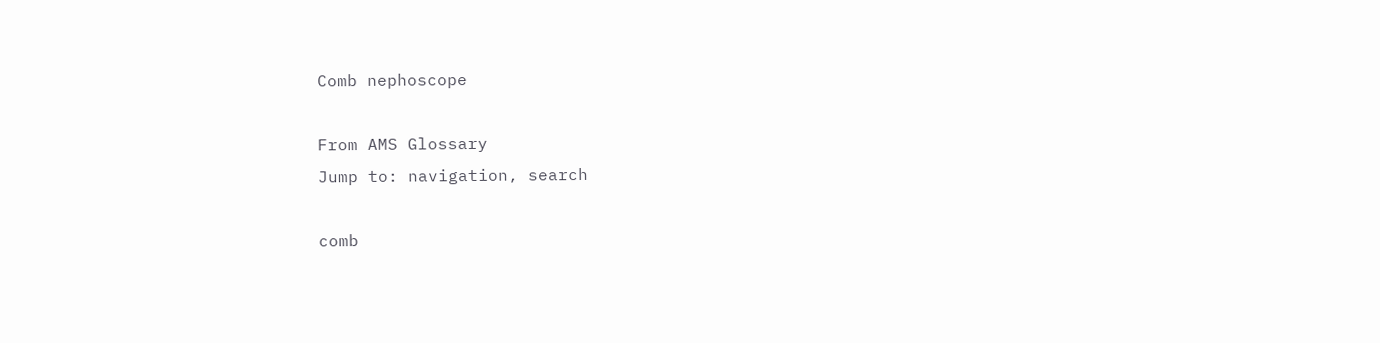Comb nephoscope

From AMS Glossary
Jump to: navigation, search

comb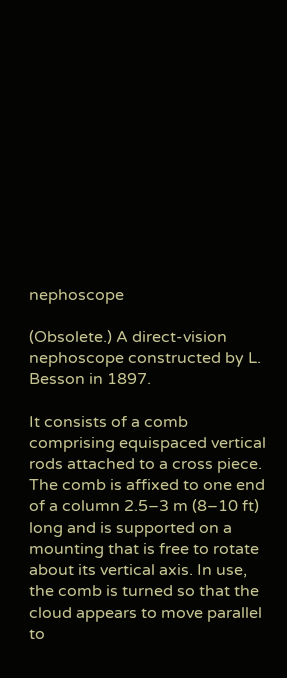nephoscope

(Obsolete.) A direct-vision nephoscope constructed by L. Besson in 1897.

It consists of a comb comprising equispaced vertical rods attached to a cross piece. The comb is affixed to one end of a column 2.5–3 m (8–10 ft) long and is supported on a mounting that is free to rotate about its vertical axis. In use, the comb is turned so that the cloud appears to move parallel to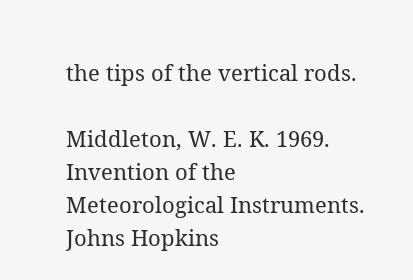the tips of the vertical rods.

Middleton, W. E. K. 1969. Invention of the Meteorological Instruments. Johns Hopkins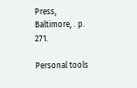Press, Baltimore, . p. 271.

Personal tools